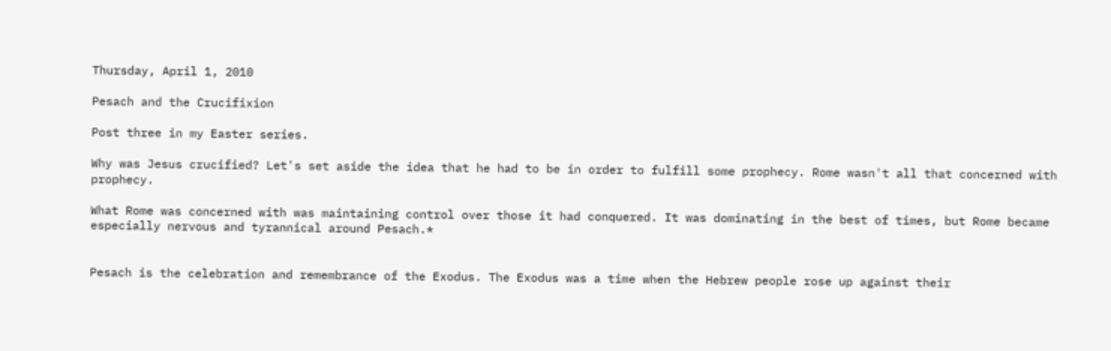Thursday, April 1, 2010

Pesach and the Crucifixion

Post three in my Easter series.

Why was Jesus crucified? Let's set aside the idea that he had to be in order to fulfill some prophecy. Rome wasn't all that concerned with prophecy.

What Rome was concerned with was maintaining control over those it had conquered. It was dominating in the best of times, but Rome became especially nervous and tyrannical around Pesach.*


Pesach is the celebration and remembrance of the Exodus. The Exodus was a time when the Hebrew people rose up against their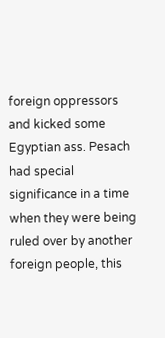foreign oppressors and kicked some Egyptian ass. Pesach had special significance in a time when they were being ruled over by another foreign people, this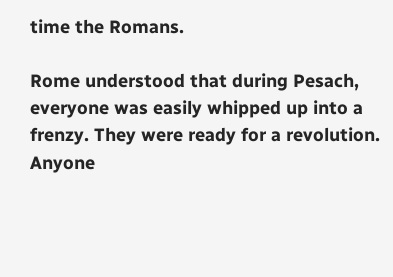time the Romans.

Rome understood that during Pesach, everyone was easily whipped up into a frenzy. They were ready for a revolution. Anyone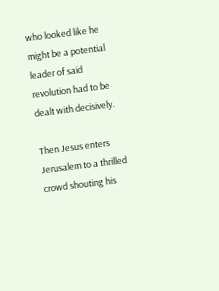who looked like he might be a potential leader of said revolution had to be dealt with decisively.

Then Jesus enters Jerusalem to a thrilled crowd shouting his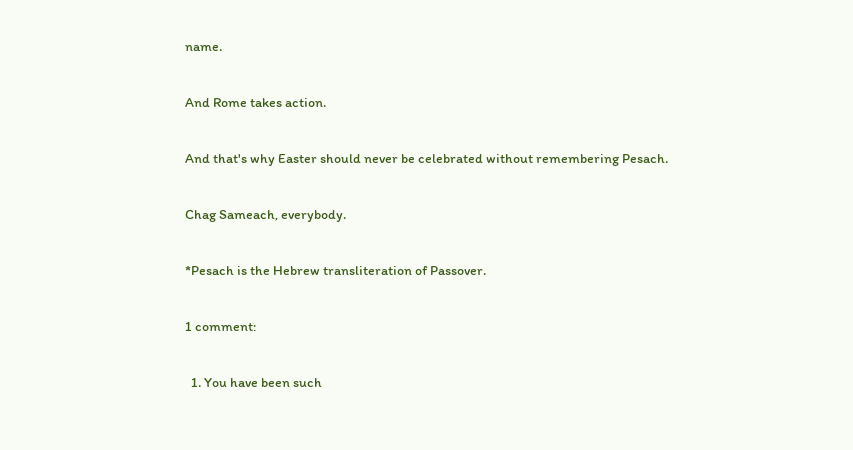name.

And Rome takes action.

And that's why Easter should never be celebrated without remembering Pesach.

Chag Sameach, everybody.

*Pesach is the Hebrew transliteration of Passover.

1 comment:

  1. You have been such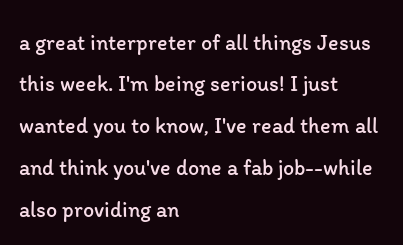a great interpreter of all things Jesus this week. I'm being serious! I just wanted you to know, I've read them all and think you've done a fab job--while also providing an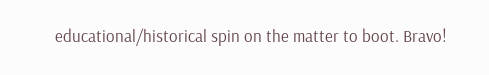educational/historical spin on the matter to boot. Bravo!